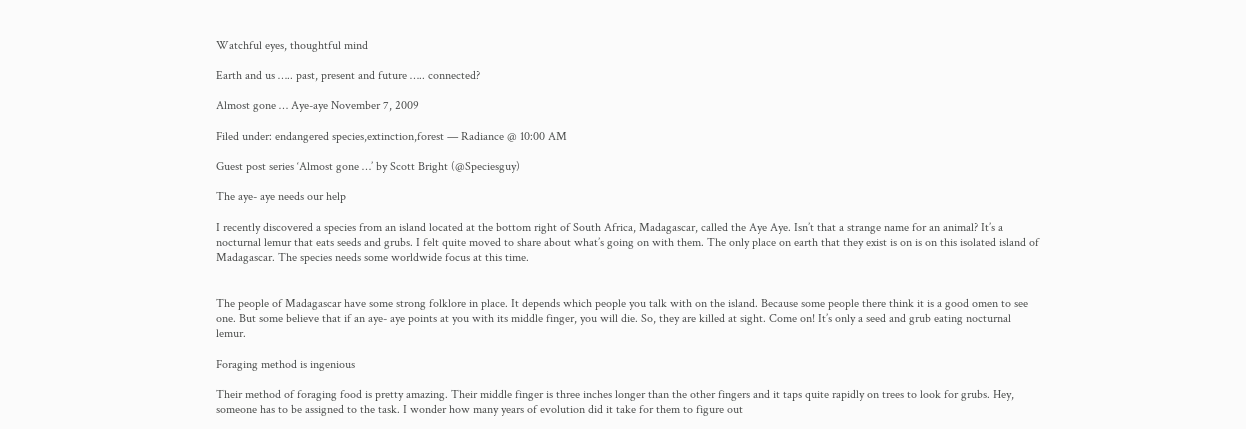Watchful eyes, thoughtful mind

Earth and us ….. past, present and future ….. connected?

Almost gone … Aye-aye November 7, 2009

Filed under: endangered species,extinction,forest — Radiance @ 10:00 AM

Guest post series ‘Almost gone …’ by Scott Bright (@Speciesguy)

The aye- aye needs our help

I recently discovered a species from an island located at the bottom right of South Africa, Madagascar, called the Aye Aye. Isn’t that a strange name for an animal? It’s a nocturnal lemur that eats seeds and grubs. I felt quite moved to share about what’s going on with them. The only place on earth that they exist is on is on this isolated island of Madagascar. The species needs some worldwide focus at this time.


The people of Madagascar have some strong folklore in place. It depends which people you talk with on the island. Because some people there think it is a good omen to see one. But some believe that if an aye- aye points at you with its middle finger, you will die. So, they are killed at sight. Come on! It’s only a seed and grub eating nocturnal lemur.

Foraging method is ingenious

Their method of foraging food is pretty amazing. Their middle finger is three inches longer than the other fingers and it taps quite rapidly on trees to look for grubs. Hey, someone has to be assigned to the task. I wonder how many years of evolution did it take for them to figure out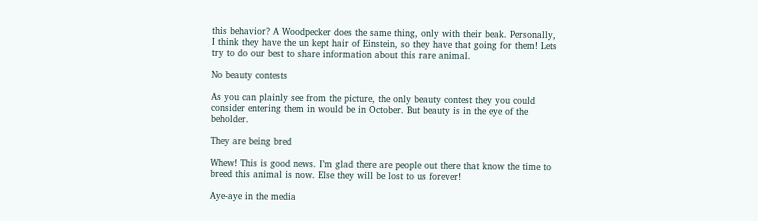this behavior? A Woodpecker does the same thing, only with their beak. Personally, I think they have the un kept hair of Einstein, so they have that going for them! Lets try to do our best to share information about this rare animal.

No beauty contests

As you can plainly see from the picture, the only beauty contest they you could consider entering them in would be in October. But beauty is in the eye of the beholder.

They are being bred

Whew! This is good news. I’m glad there are people out there that know the time to breed this animal is now. Else they will be lost to us forever!

Aye-aye in the media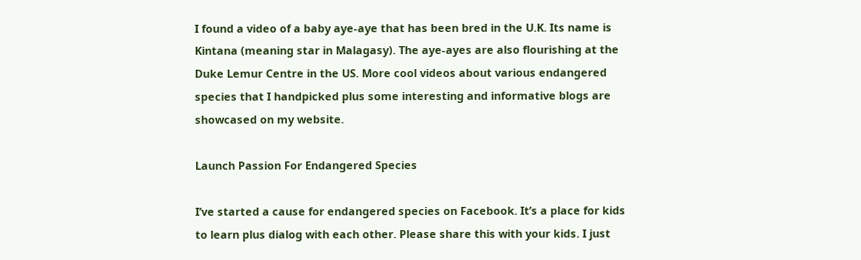I found a video of a baby aye-aye that has been bred in the U.K. Its name is Kintana (meaning star in Malagasy). The aye-ayes are also flourishing at the Duke Lemur Centre in the US. More cool videos about various endangered species that I handpicked plus some interesting and informative blogs are showcased on my website.

Launch Passion For Endangered Species

I’ve started a cause for endangered species on Facebook. It’s a place for kids to learn plus dialog with each other. Please share this with your kids. I just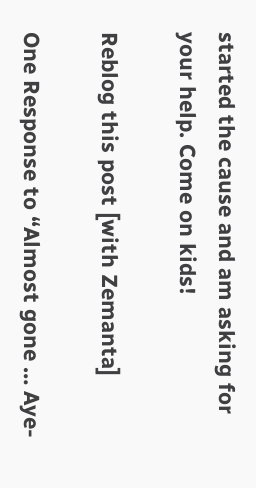started the cause and am asking for your help. Come on kids!

Reblog this post [with Zemanta]

One Response to “Almost gone … Aye-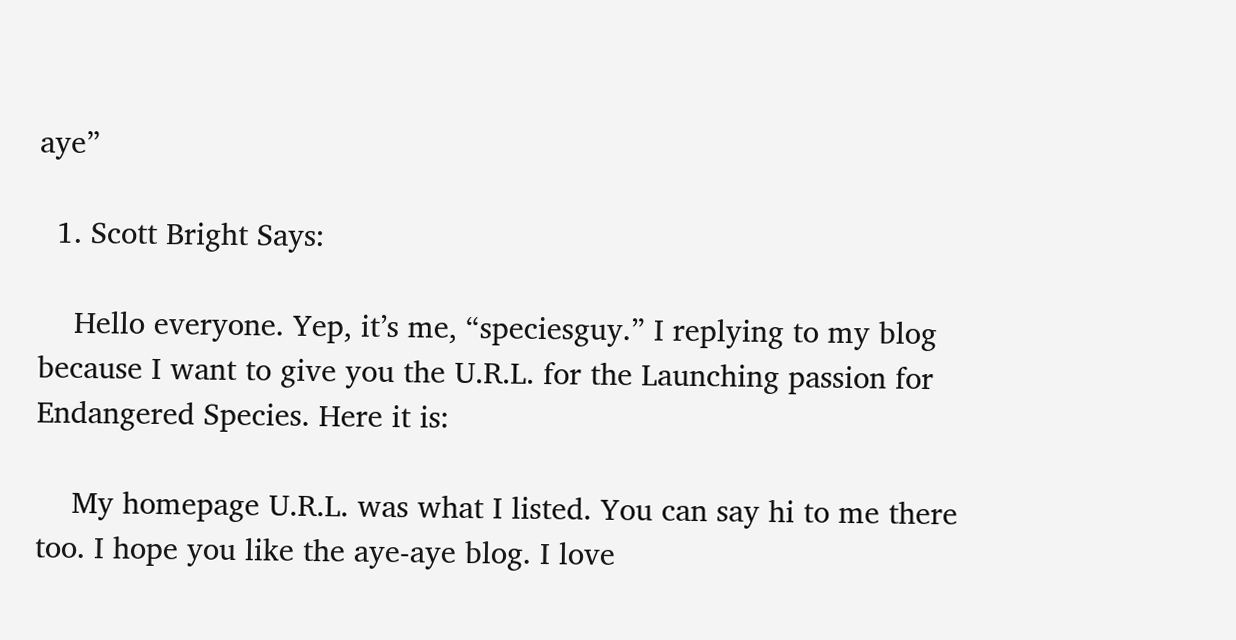aye”

  1. Scott Bright Says:

    Hello everyone. Yep, it’s me, “speciesguy.” I replying to my blog because I want to give you the U.R.L. for the Launching passion for Endangered Species. Here it is:

    My homepage U.R.L. was what I listed. You can say hi to me there too. I hope you like the aye-aye blog. I love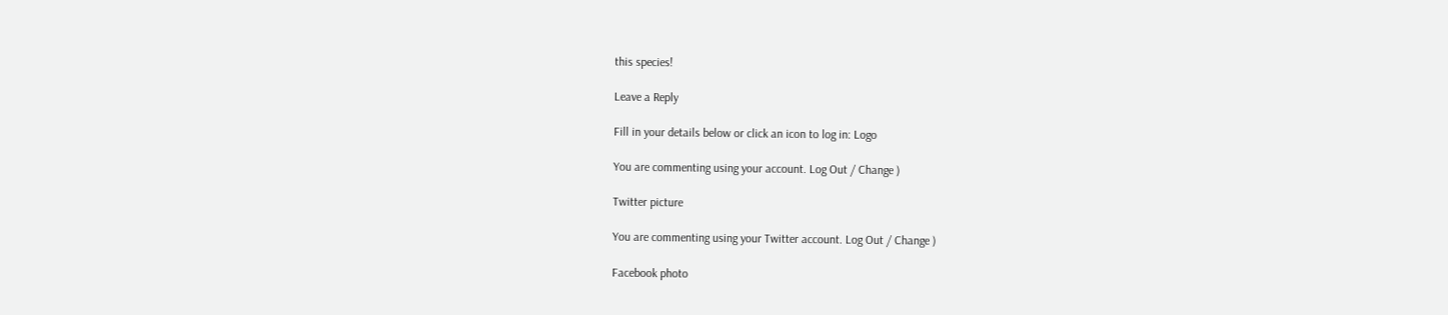this species!

Leave a Reply

Fill in your details below or click an icon to log in: Logo

You are commenting using your account. Log Out / Change )

Twitter picture

You are commenting using your Twitter account. Log Out / Change )

Facebook photo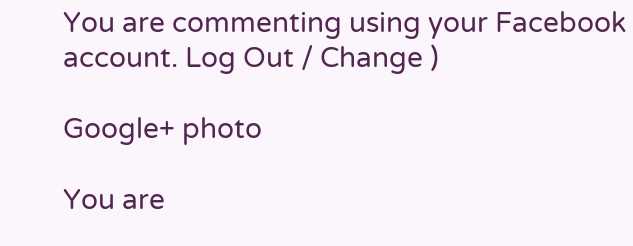You are commenting using your Facebook account. Log Out / Change )

Google+ photo

You are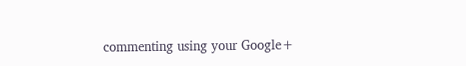commenting using your Google+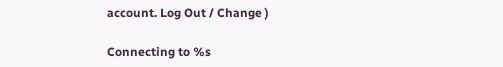account. Log Out / Change )

Connecting to %s